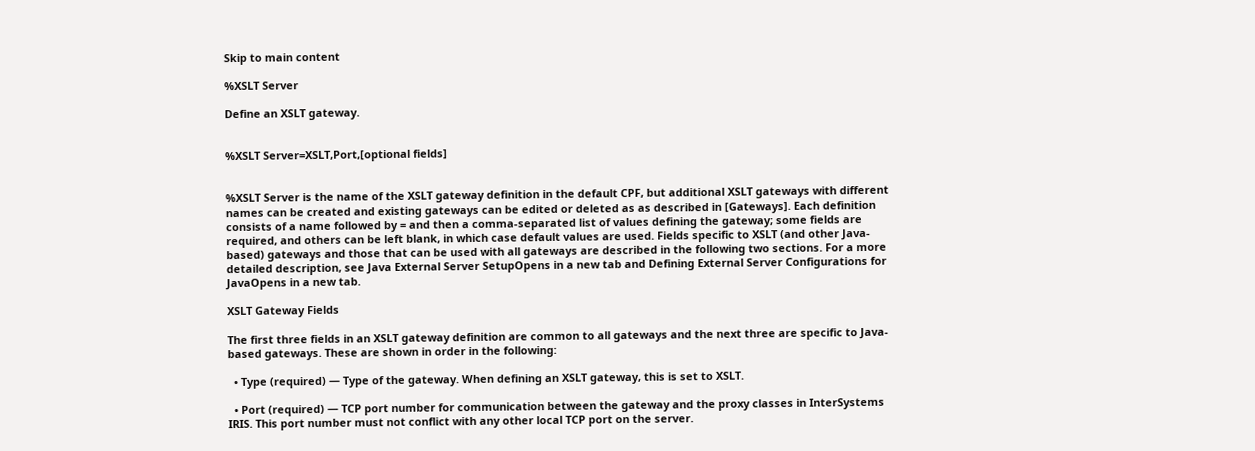Skip to main content

%XSLT Server

Define an XSLT gateway.


%XSLT Server=XSLT,Port,[optional fields]


%XSLT Server is the name of the XSLT gateway definition in the default CPF, but additional XSLT gateways with different names can be created and existing gateways can be edited or deleted as as described in [Gateways]. Each definition consists of a name followed by = and then a comma-separated list of values defining the gateway; some fields are required, and others can be left blank, in which case default values are used. Fields specific to XSLT (and other Java-based) gateways and those that can be used with all gateways are described in the following two sections. For a more detailed description, see Java External Server SetupOpens in a new tab and Defining External Server Configurations for JavaOpens in a new tab.

XSLT Gateway Fields

The first three fields in an XSLT gateway definition are common to all gateways and the next three are specific to Java-based gateways. These are shown in order in the following:

  • Type (required) — Type of the gateway. When defining an XSLT gateway, this is set to XSLT.

  • Port (required) — TCP port number for communication between the gateway and the proxy classes in InterSystems IRIS. This port number must not conflict with any other local TCP port on the server.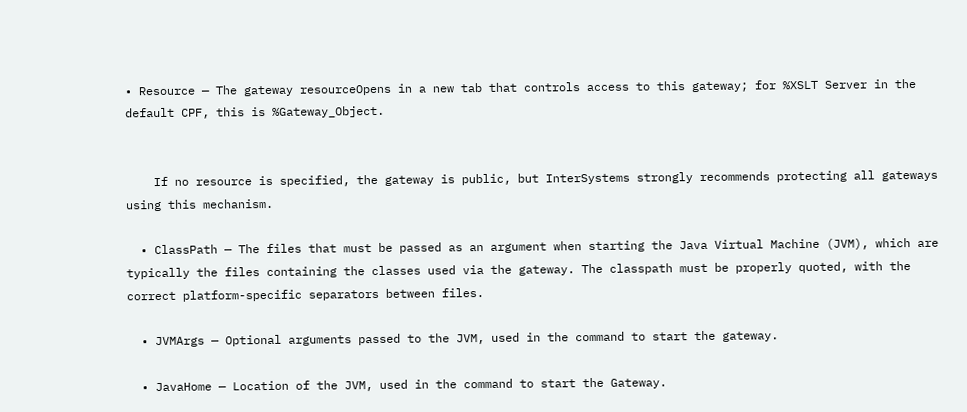• Resource — The gateway resourceOpens in a new tab that controls access to this gateway; for %XSLT Server in the default CPF, this is %Gateway_Object.


    If no resource is specified, the gateway is public, but InterSystems strongly recommends protecting all gateways using this mechanism.

  • ClassPath — The files that must be passed as an argument when starting the Java Virtual Machine (JVM), which are typically the files containing the classes used via the gateway. The classpath must be properly quoted, with the correct platform-specific separators between files.

  • JVMArgs — Optional arguments passed to the JVM, used in the command to start the gateway.

  • JavaHome — Location of the JVM, used in the command to start the Gateway.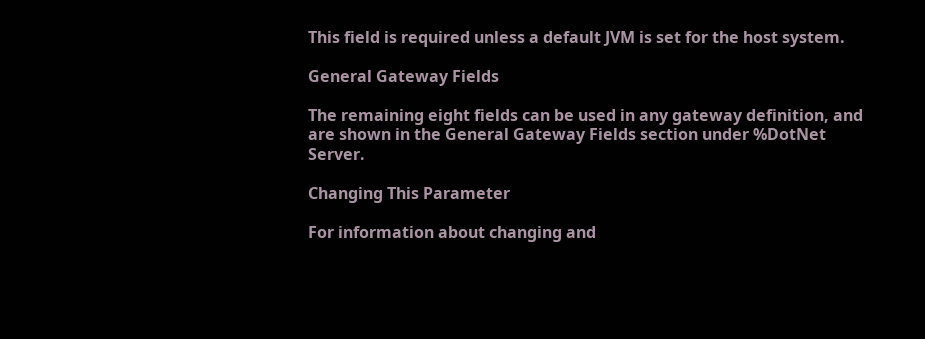This field is required unless a default JVM is set for the host system.

General Gateway Fields

The remaining eight fields can be used in any gateway definition, and are shown in the General Gateway Fields section under %DotNet Server.

Changing This Parameter

For information about changing and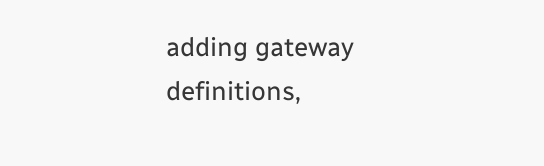adding gateway definitions,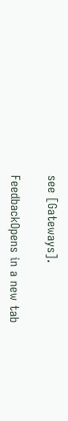see [Gateways].

FeedbackOpens in a new tab